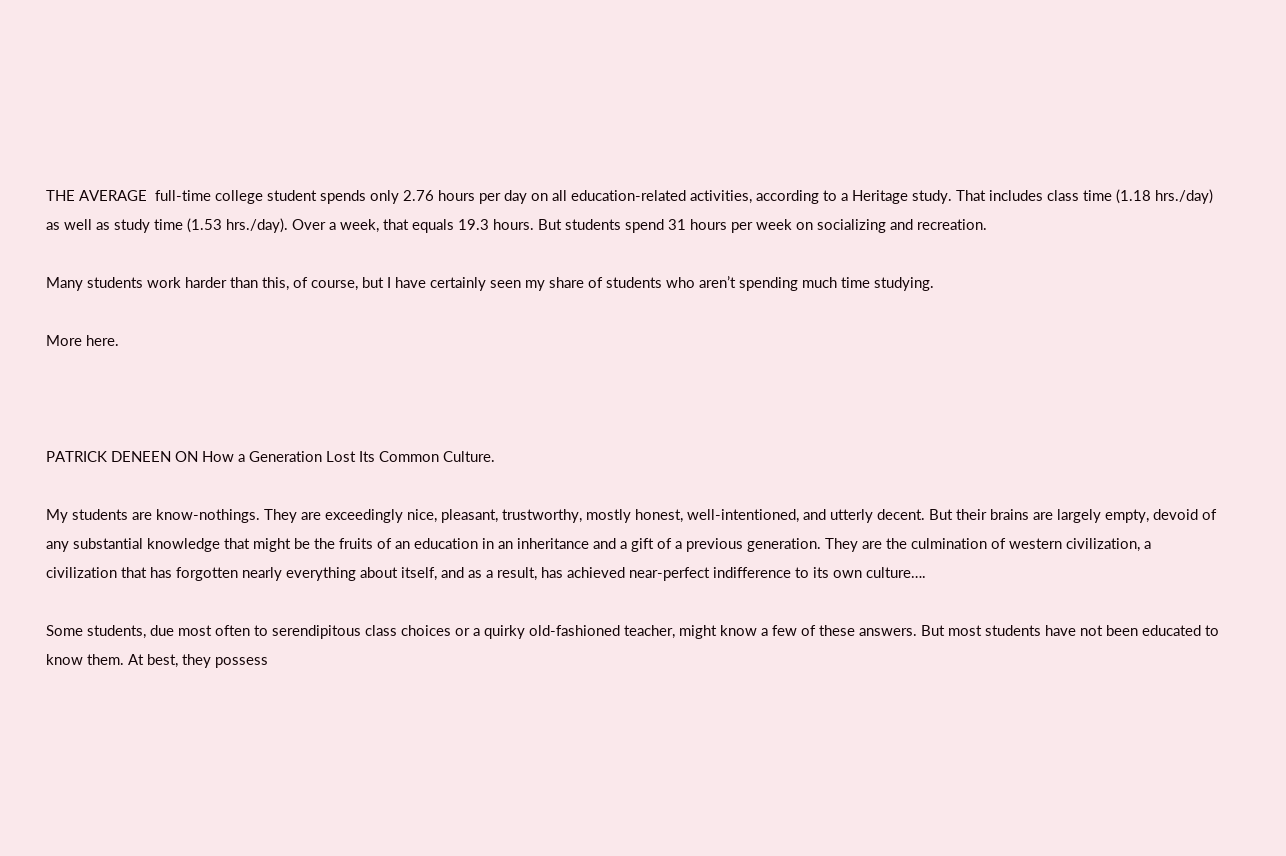THE AVERAGE  full-time college student spends only 2.76 hours per day on all education-related activities, according to a Heritage study. That includes class time (1.18 hrs./day) as well as study time (1.53 hrs./day). Over a week, that equals 19.3 hours. But students spend 31 hours per week on socializing and recreation.

Many students work harder than this, of course, but I have certainly seen my share of students who aren’t spending much time studying.

More here.



PATRICK DENEEN ON How a Generation Lost Its Common Culture.

My students are know-nothings. They are exceedingly nice, pleasant, trustworthy, mostly honest, well-intentioned, and utterly decent. But their brains are largely empty, devoid of any substantial knowledge that might be the fruits of an education in an inheritance and a gift of a previous generation. They are the culmination of western civilization, a civilization that has forgotten nearly everything about itself, and as a result, has achieved near-perfect indifference to its own culture….

Some students, due most often to serendipitous class choices or a quirky old-fashioned teacher, might know a few of these answers. But most students have not been educated to know them. At best, they possess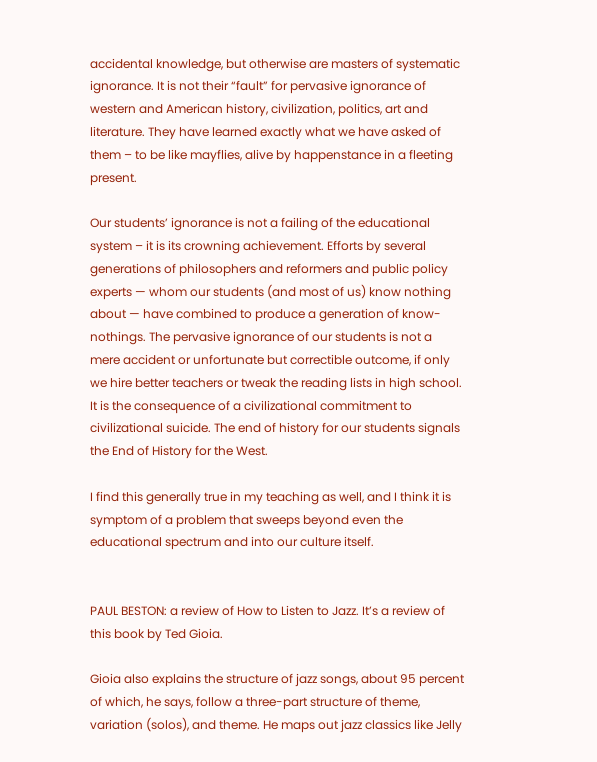accidental knowledge, but otherwise are masters of systematic ignorance. It is not their “fault” for pervasive ignorance of western and American history, civilization, politics, art and literature. They have learned exactly what we have asked of them – to be like mayflies, alive by happenstance in a fleeting present.

Our students’ ignorance is not a failing of the educational system – it is its crowning achievement. Efforts by several generations of philosophers and reformers and public policy experts — whom our students (and most of us) know nothing about — have combined to produce a generation of know-nothings. The pervasive ignorance of our students is not a mere accident or unfortunate but correctible outcome, if only we hire better teachers or tweak the reading lists in high school. It is the consequence of a civilizational commitment to civilizational suicide. The end of history for our students signals the End of History for the West.

I find this generally true in my teaching as well, and I think it is symptom of a problem that sweeps beyond even the educational spectrum and into our culture itself.


PAUL BESTON: a review of How to Listen to Jazz. It’s a review of this book by Ted Gioia.

Gioia also explains the structure of jazz songs, about 95 percent of which, he says, follow a three-part structure of theme, variation (solos), and theme. He maps out jazz classics like Jelly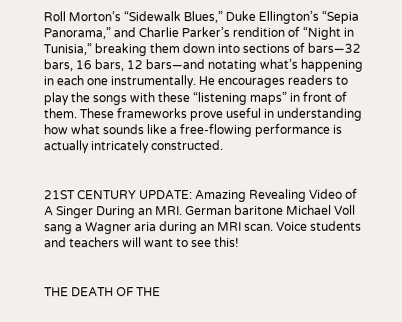Roll Morton’s “Sidewalk Blues,” Duke Ellington’s “Sepia Panorama,” and Charlie Parker’s rendition of “Night in Tunisia,” breaking them down into sections of bars—32 bars, 16 bars, 12 bars—and notating what’s happening in each one instrumentally. He encourages readers to play the songs with these “listening maps” in front of them. These frameworks prove useful in understanding how what sounds like a free-flowing performance is actually intricately constructed.


21ST CENTURY UPDATE: Amazing Revealing Video of A Singer During an MRI. German baritone Michael Voll sang a Wagner aria during an MRI scan. Voice students and teachers will want to see this!


THE DEATH OF THE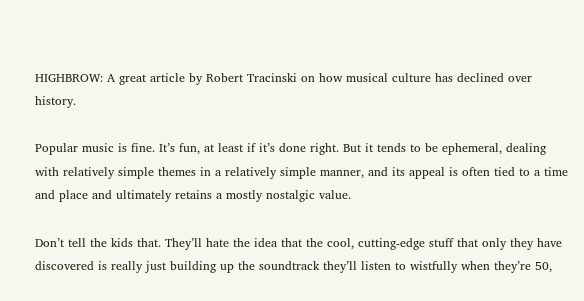HIGHBROW: A great article by Robert Tracinski on how musical culture has declined over history.

Popular music is fine. It’s fun, at least if it’s done right. But it tends to be ephemeral, dealing with relatively simple themes in a relatively simple manner, and its appeal is often tied to a time and place and ultimately retains a mostly nostalgic value.

Don’t tell the kids that. They’ll hate the idea that the cool, cutting-edge stuff that only they have discovered is really just building up the soundtrack they’ll listen to wistfully when they’re 50,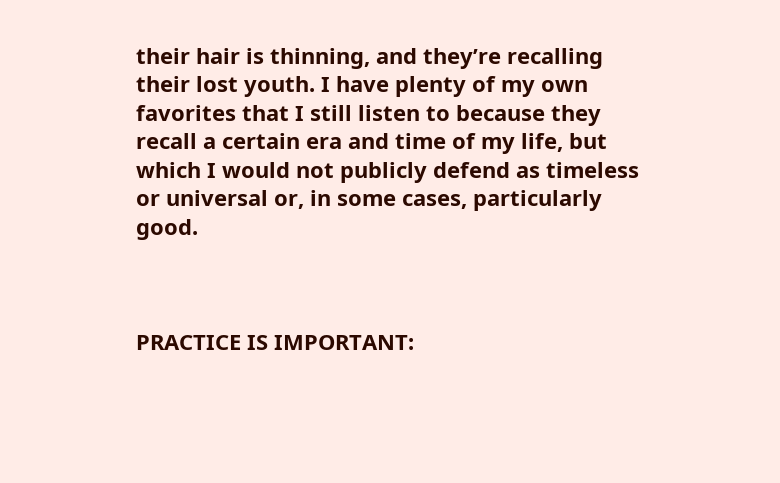their hair is thinning, and they’re recalling their lost youth. I have plenty of my own favorites that I still listen to because they recall a certain era and time of my life, but which I would not publicly defend as timeless or universal or, in some cases, particularly good.



PRACTICE IS IMPORTANT: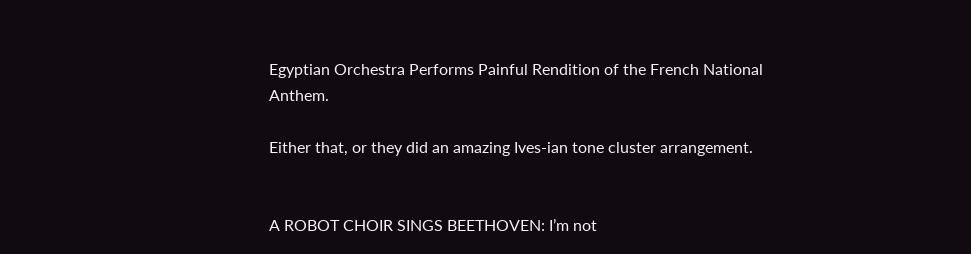Egyptian Orchestra Performs Painful Rendition of the French National Anthem.

Either that, or they did an amazing Ives-ian tone cluster arrangement.


A ROBOT CHOIR SINGS BEETHOVEN: I’m not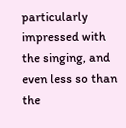particularly impressed with the singing, and even less so than the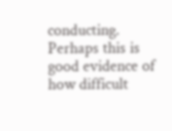conducting. Perhaps this is good evidence of how difficult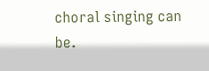choral singing can be.